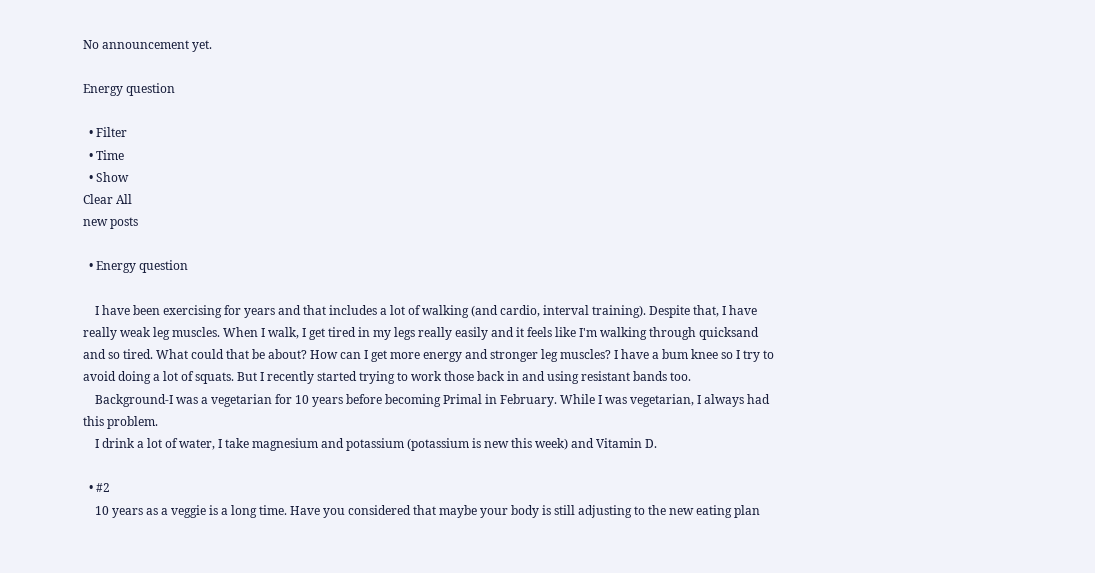No announcement yet.

Energy question

  • Filter
  • Time
  • Show
Clear All
new posts

  • Energy question

    I have been exercising for years and that includes a lot of walking (and cardio, interval training). Despite that, I have really weak leg muscles. When I walk, I get tired in my legs really easily and it feels like I'm walking through quicksand and so tired. What could that be about? How can I get more energy and stronger leg muscles? I have a bum knee so I try to avoid doing a lot of squats. But I recently started trying to work those back in and using resistant bands too.
    Background-I was a vegetarian for 10 years before becoming Primal in February. While I was vegetarian, I always had this problem.
    I drink a lot of water, I take magnesium and potassium (potassium is new this week) and Vitamin D.

  • #2
    10 years as a veggie is a long time. Have you considered that maybe your body is still adjusting to the new eating plan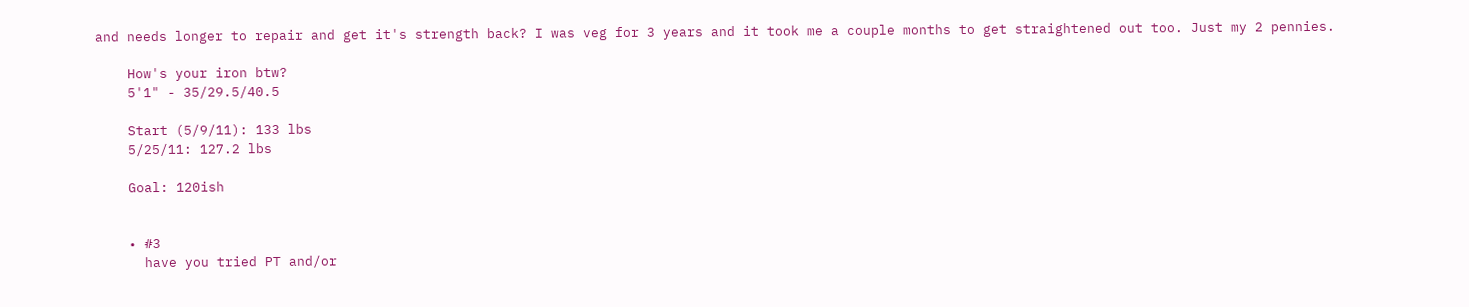and needs longer to repair and get it's strength back? I was veg for 3 years and it took me a couple months to get straightened out too. Just my 2 pennies.

    How's your iron btw?
    5'1" - 35/29.5/40.5

    Start (5/9/11): 133 lbs
    5/25/11: 127.2 lbs

    Goal: 120ish


    • #3
      have you tried PT and/or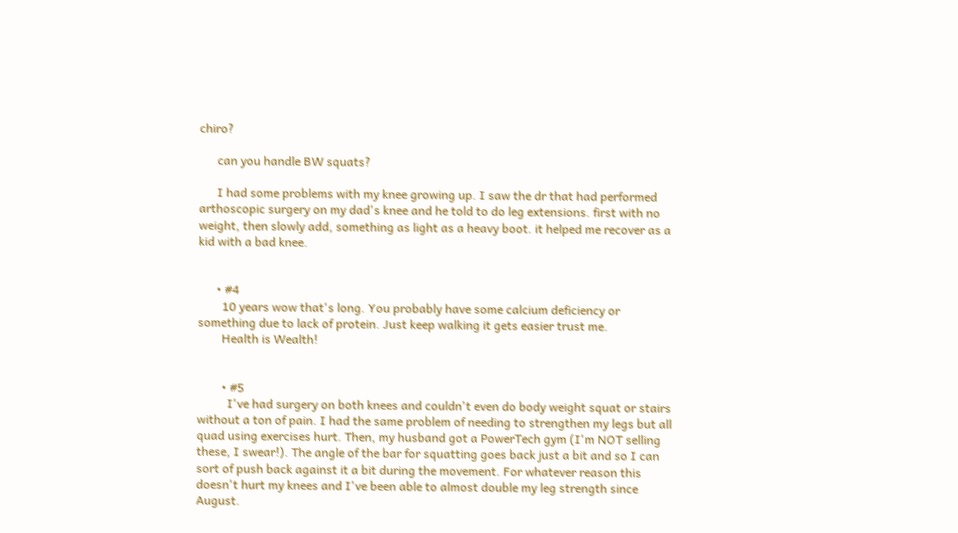chiro?

      can you handle BW squats?

      I had some problems with my knee growing up. I saw the dr that had performed arthoscopic surgery on my dad's knee and he told to do leg extensions. first with no weight, then slowly add, something as light as a heavy boot. it helped me recover as a kid with a bad knee.


      • #4
        10 years wow that's long. You probably have some calcium deficiency or something due to lack of protein. Just keep walking it gets easier trust me.
        Health is Wealth!


        • #5
          I've had surgery on both knees and couldn't even do body weight squat or stairs without a ton of pain. I had the same problem of needing to strengthen my legs but all quad using exercises hurt. Then, my husband got a PowerTech gym (I'm NOT selling these, I swear!). The angle of the bar for squatting goes back just a bit and so I can sort of push back against it a bit during the movement. For whatever reason this doesn't hurt my knees and I've been able to almost double my leg strength since August.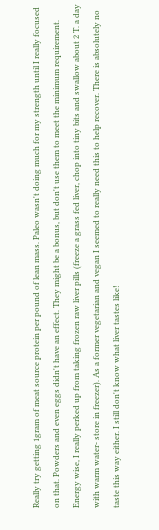Really try getting 1gram of meat source protein per pound of lean mass. Paleo wasn't doing much for my strength until I really focused on that. Powders and even eggs didn't have an effect. They might be a bonus, but don't use them to meet the minimum requirement. Energy wise, I really perked up from taking frozen raw liver pills (freeze a grass fed liver, chop into tiny bits and swallow about 2 T. a day with warm water- store in freezer). As a former vegetarian and vegan I seemed to really need this to help recover. There is absolutely no taste this way either. I still don't know what liver tastes like!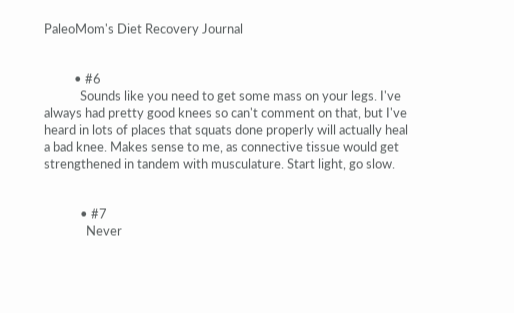PaleoMom's Diet Recovery Journal


          • #6
            Sounds like you need to get some mass on your legs. I've always had pretty good knees so can't comment on that, but I've heard in lots of places that squats done properly will actually heal a bad knee. Makes sense to me, as connective tissue would get strengthened in tandem with musculature. Start light, go slow.


            • #7
              Never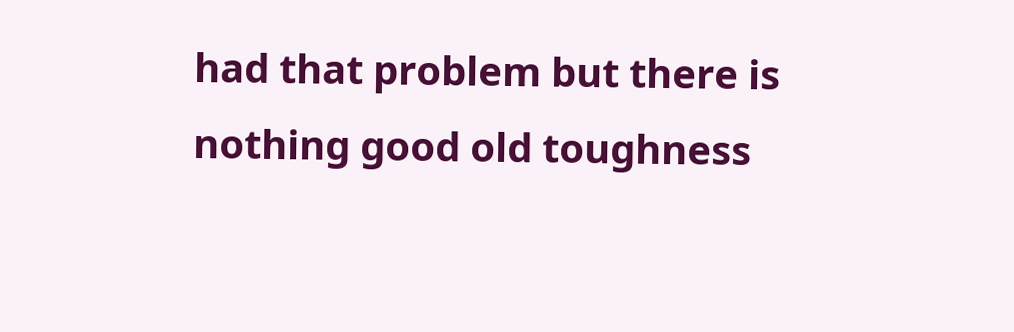had that problem but there is nothing good old toughness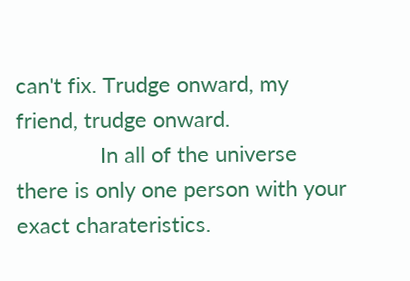can't fix. Trudge onward, my friend, trudge onward.
              In all of the universe there is only one person with your exact charateristics.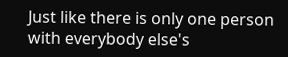Just like there is only one person with everybody else's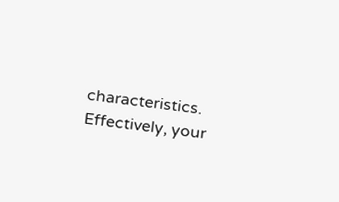characteristics. Effectively, your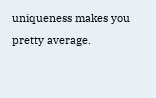uniqueness makes you pretty average.